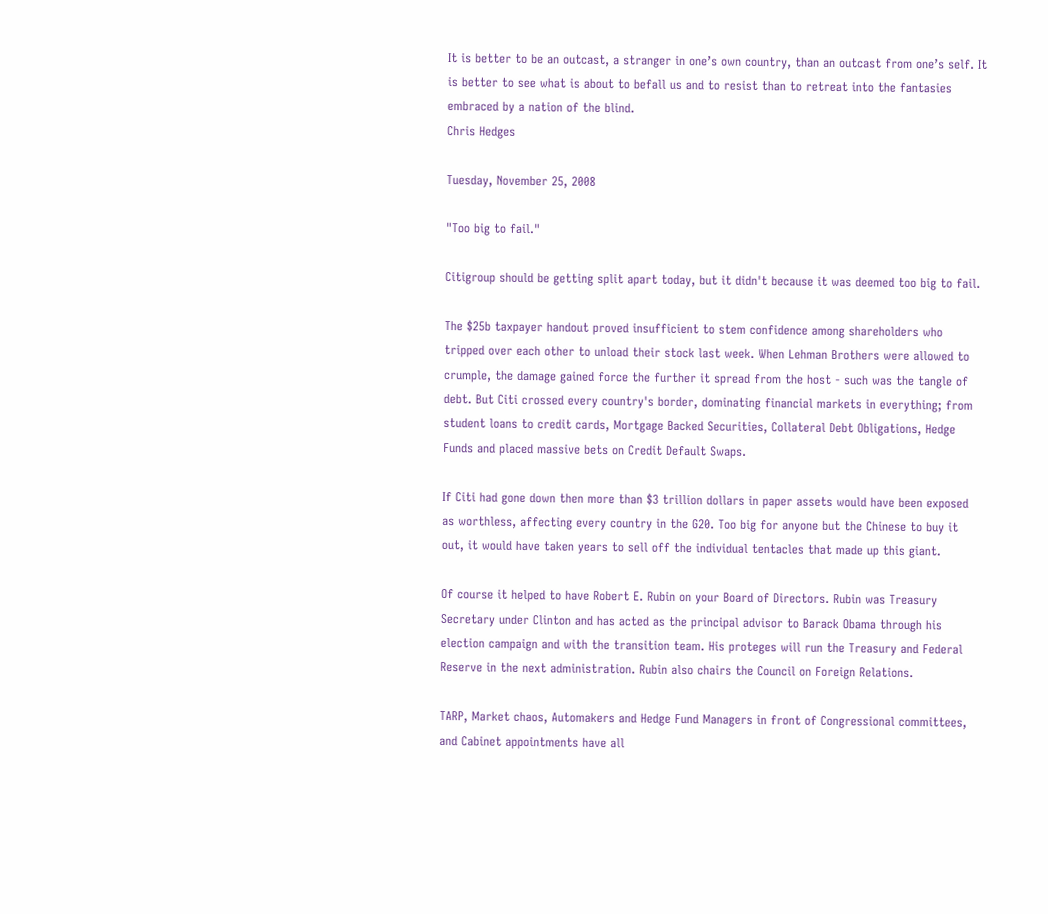It is better to be an outcast, a stranger in one’s own country, than an outcast from one’s self. It is better to see what is about to befall us and to resist than to retreat into the fantasies embraced by a nation of the blind.
Chris Hedges

Tuesday, November 25, 2008

"Too big to fail."

Citigroup should be getting split apart today, but it didn't because it was deemed too big to fail.

The $25b taxpayer handout proved insufficient to stem confidence among shareholders who tripped over each other to unload their stock last week. When Lehman Brothers were allowed to crumple, the damage gained force the further it spread from the host - such was the tangle of debt. But Citi crossed every country's border, dominating financial markets in everything; from student loans to credit cards, Mortgage Backed Securities, Collateral Debt Obligations, Hedge Funds and placed massive bets on Credit Default Swaps.

If Citi had gone down then more than $3 trillion dollars in paper assets would have been exposed as worthless, affecting every country in the G20. Too big for anyone but the Chinese to buy it out, it would have taken years to sell off the individual tentacles that made up this giant.

Of course it helped to have Robert E. Rubin on your Board of Directors. Rubin was Treasury Secretary under Clinton and has acted as the principal advisor to Barack Obama through his election campaign and with the transition team. His proteges will run the Treasury and Federal Reserve in the next administration. Rubin also chairs the Council on Foreign Relations.

TARP, Market chaos, Automakers and Hedge Fund Managers in front of Congressional committees, and Cabinet appointments have all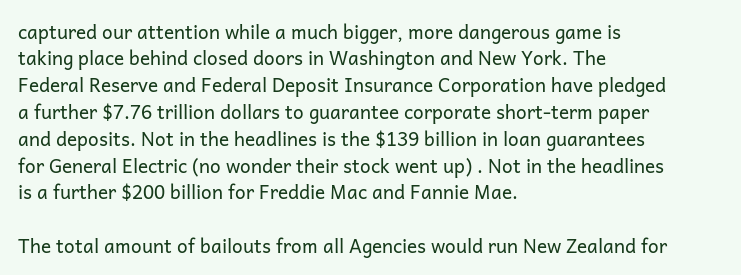captured our attention while a much bigger, more dangerous game is taking place behind closed doors in Washington and New York. The Federal Reserve and Federal Deposit Insurance Corporation have pledged a further $7.76 trillion dollars to guarantee corporate short-term paper and deposits. Not in the headlines is the $139 billion in loan guarantees for General Electric (no wonder their stock went up) . Not in the headlines is a further $200 billion for Freddie Mac and Fannie Mae.

The total amount of bailouts from all Agencies would run New Zealand for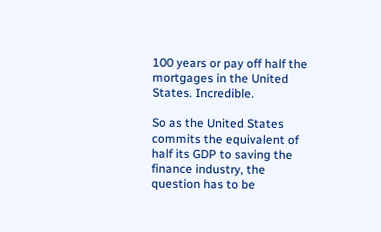100 years or pay off half the mortgages in the United States. Incredible.

So as the United States commits the equivalent of half its GDP to saving the finance industry, the question has to be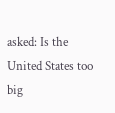asked: Is the United States too big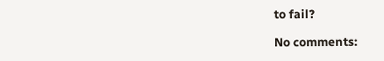to fail?

No comments: